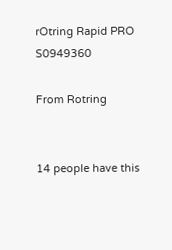rOtring Rapid PRO S0949360

From Rotring


14 people have this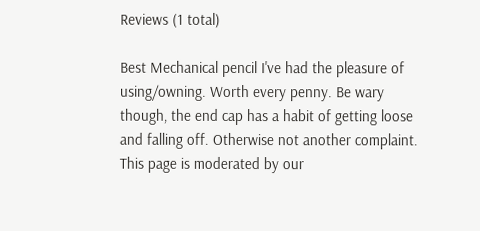Reviews (1 total)

Best Mechanical pencil I've had the pleasure of using/owning. Worth every penny. Be wary though, the end cap has a habit of getting loose and falling off. Otherwise not another complaint.
This page is moderated by our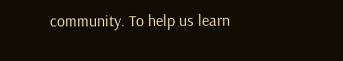community. To help us learn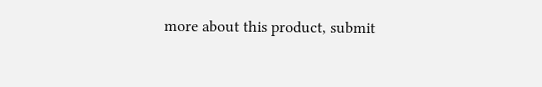more about this product, submit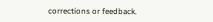corrections or feedback.